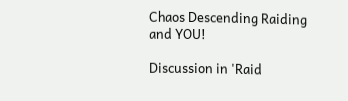Chaos Descending Raiding and YOU!

Discussion in 'Raid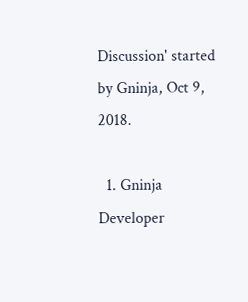Discussion' started by Gninja, Oct 9, 2018.

  1. Gninja Developer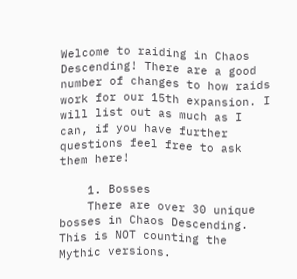Welcome to raiding in Chaos Descending! There are a good number of changes to how raids work for our 15th expansion. I will list out as much as I can, if you have further questions feel free to ask them here!

    1. Bosses
    There are over 30 unique bosses in Chaos Descending. This is NOT counting the Mythic versions.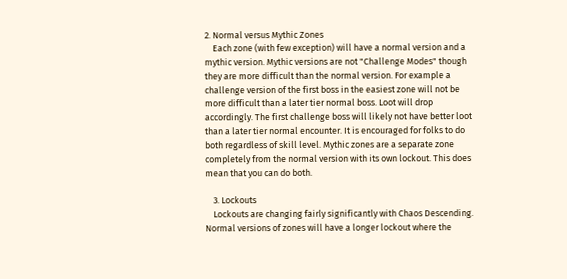2. Normal versus Mythic Zones
    Each zone (with few exception) will have a normal version and a mythic version. Mythic versions are not "Challenge Modes" though they are more difficult than the normal version. For example a challenge version of the first boss in the easiest zone will not be more difficult than a later tier normal boss. Loot will drop accordingly. The first challenge boss will likely not have better loot than a later tier normal encounter. It is encouraged for folks to do both regardless of skill level. Mythic zones are a separate zone completely from the normal version with its own lockout. This does mean that you can do both.

    3. Lockouts
    Lockouts are changing fairly significantly with Chaos Descending. Normal versions of zones will have a longer lockout where the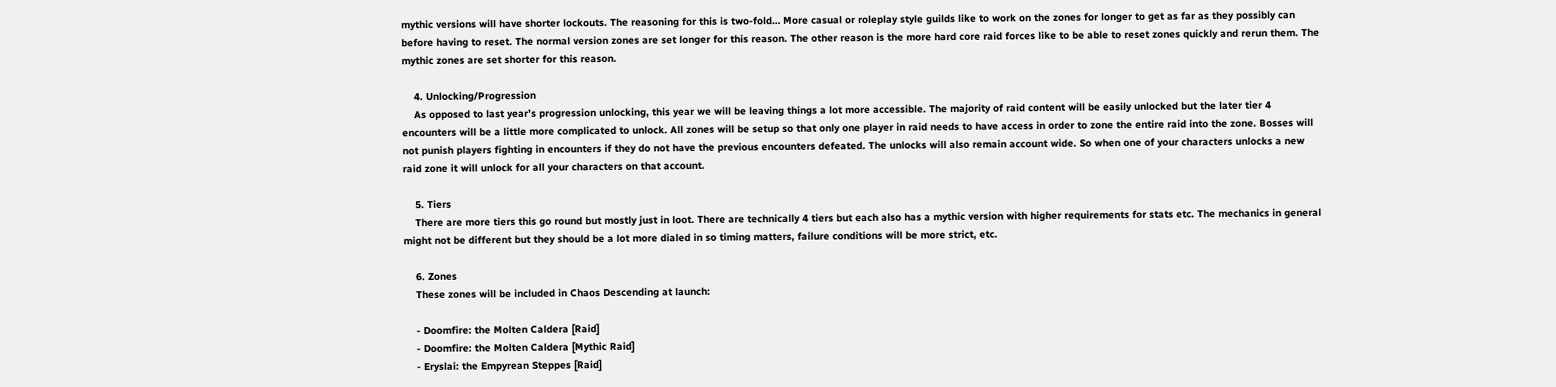mythic versions will have shorter lockouts. The reasoning for this is two-fold… More casual or roleplay style guilds like to work on the zones for longer to get as far as they possibly can before having to reset. The normal version zones are set longer for this reason. The other reason is the more hard core raid forces like to be able to reset zones quickly and rerun them. The mythic zones are set shorter for this reason.

    4. Unlocking/Progression
    As opposed to last year’s progression unlocking, this year we will be leaving things a lot more accessible. The majority of raid content will be easily unlocked but the later tier 4 encounters will be a little more complicated to unlock. All zones will be setup so that only one player in raid needs to have access in order to zone the entire raid into the zone. Bosses will not punish players fighting in encounters if they do not have the previous encounters defeated. The unlocks will also remain account wide. So when one of your characters unlocks a new raid zone it will unlock for all your characters on that account.

    5. Tiers
    There are more tiers this go round but mostly just in loot. There are technically 4 tiers but each also has a mythic version with higher requirements for stats etc. The mechanics in general might not be different but they should be a lot more dialed in so timing matters, failure conditions will be more strict, etc.

    6. Zones
    These zones will be included in Chaos Descending at launch:

    - Doomfire: the Molten Caldera [Raid]
    - Doomfire: the Molten Caldera [Mythic Raid]
    - Eryslai: the Empyrean Steppes [Raid]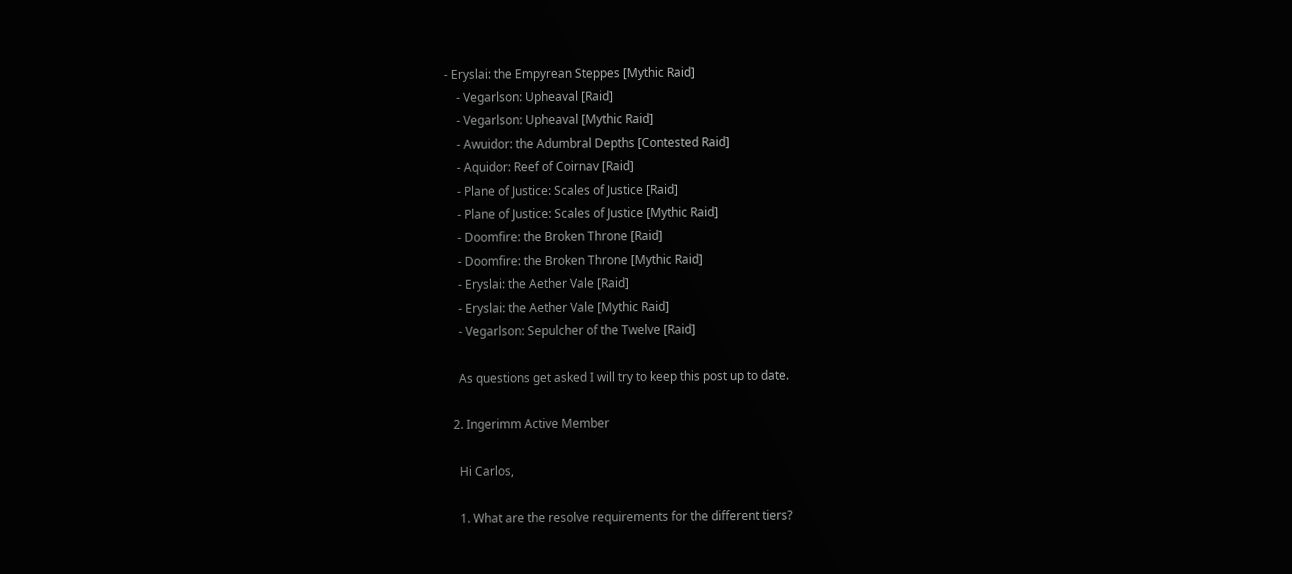- Eryslai: the Empyrean Steppes [Mythic Raid]
    - Vegarlson: Upheaval [Raid]
    - Vegarlson: Upheaval [Mythic Raid]
    - Awuidor: the Adumbral Depths [Contested Raid]
    - Aquidor: Reef of Coirnav [Raid]
    - Plane of Justice: Scales of Justice [Raid]
    - Plane of Justice: Scales of Justice [Mythic Raid]
    - Doomfire: the Broken Throne [Raid]
    - Doomfire: the Broken Throne [Mythic Raid]
    - Eryslai: the Aether Vale [Raid]
    - Eryslai: the Aether Vale [Mythic Raid]
    - Vegarlson: Sepulcher of the Twelve [Raid]

    As questions get asked I will try to keep this post up to date.

  2. Ingerimm Active Member

    Hi Carlos,

    1. What are the resolve requirements for the different tiers?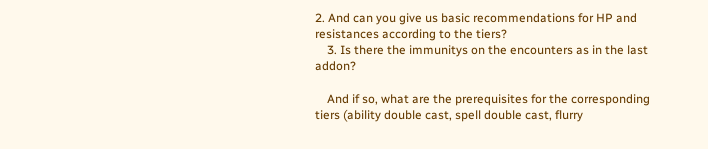2. And can you give us basic recommendations for HP and resistances according to the tiers?
    3. Is there the immunitys on the encounters as in the last addon?

    And if so, what are the prerequisites for the corresponding tiers (ability double cast, spell double cast, flurry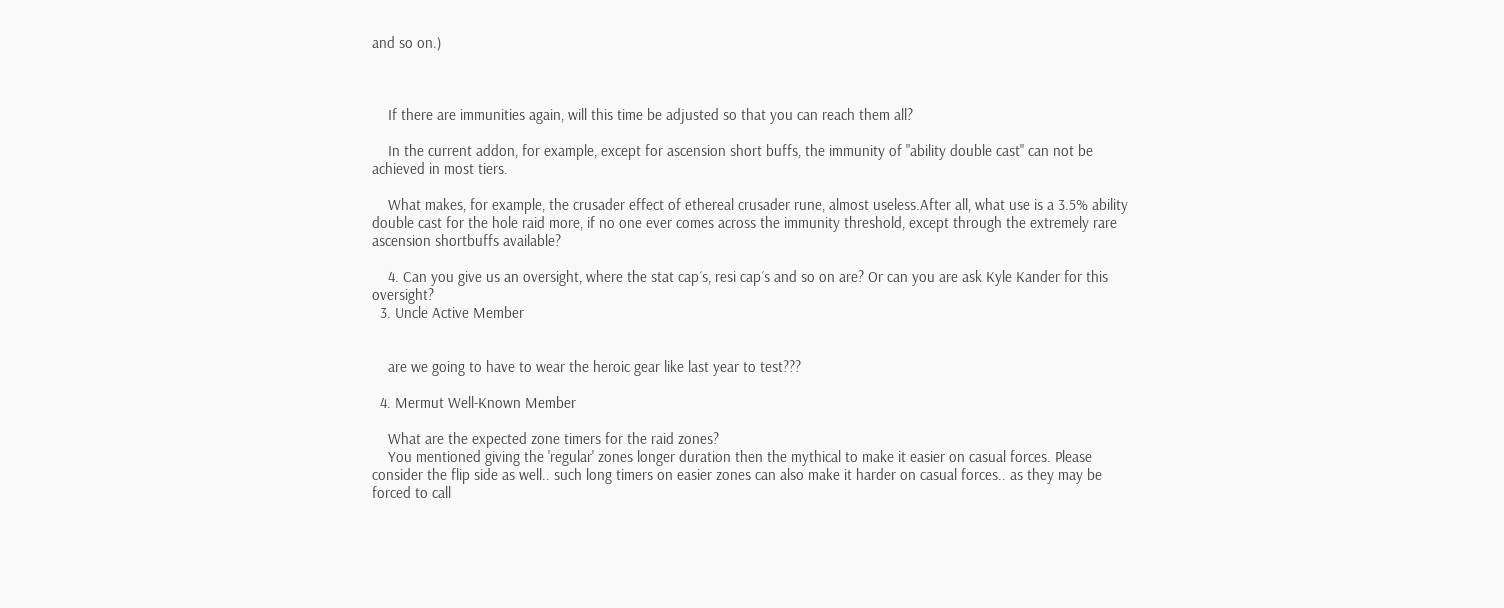and so on.)



    If there are immunities again, will this time be adjusted so that you can reach them all?

    In the current addon, for example, except for ascension short buffs, the immunity of "ability double cast" can not be achieved in most tiers.

    What makes, for example, the crusader effect of ethereal crusader rune, almost useless.After all, what use is a 3.5% ability double cast for the hole raid more, if no one ever comes across the immunity threshold, except through the extremely rare ascension shortbuffs available?

    4. Can you give us an oversight, where the stat cap´s, resi cap´s and so on are? Or can you are ask Kyle Kander for this oversight?
  3. Uncle Active Member


    are we going to have to wear the heroic gear like last year to test???

  4. Mermut Well-Known Member

    What are the expected zone timers for the raid zones?
    You mentioned giving the 'regular' zones longer duration then the mythical to make it easier on casual forces. Please consider the flip side as well.. such long timers on easier zones can also make it harder on casual forces.. as they may be forced to call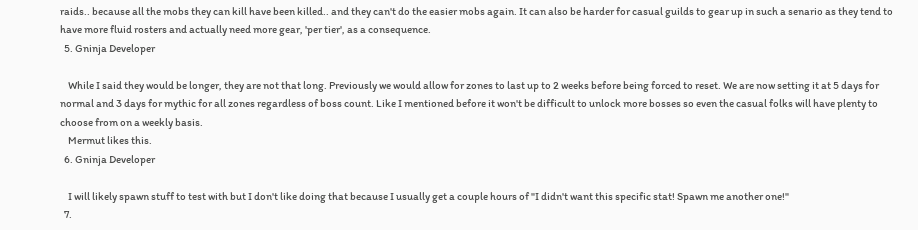raids.. because all the mobs they can kill have been killed.. and they can't do the easier mobs again. It can also be harder for casual guilds to gear up in such a senario as they tend to have more fluid rosters and actually need more gear, 'per tier', as a consequence.
  5. Gninja Developer

    While I said they would be longer, they are not that long. Previously we would allow for zones to last up to 2 weeks before being forced to reset. We are now setting it at 5 days for normal and 3 days for mythic for all zones regardless of boss count. Like I mentioned before it won't be difficult to unlock more bosses so even the casual folks will have plenty to choose from on a weekly basis.
    Mermut likes this.
  6. Gninja Developer

    I will likely spawn stuff to test with but I don't like doing that because I usually get a couple hours of "I didn't want this specific stat! Spawn me another one!"
  7.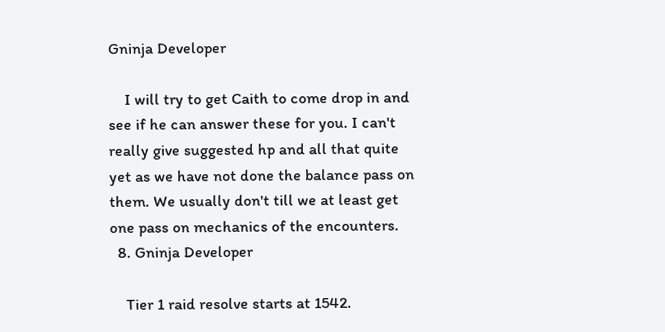Gninja Developer

    I will try to get Caith to come drop in and see if he can answer these for you. I can't really give suggested hp and all that quite yet as we have not done the balance pass on them. We usually don't till we at least get one pass on mechanics of the encounters.
  8. Gninja Developer

    Tier 1 raid resolve starts at 1542.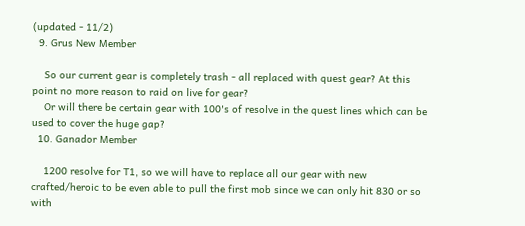(updated - 11/2)
  9. Grus New Member

    So our current gear is completely trash - all replaced with quest gear? At this point no more reason to raid on live for gear?
    Or will there be certain gear with 100's of resolve in the quest lines which can be used to cover the huge gap?
  10. Ganador Member

    1200 resolve for T1, so we will have to replace all our gear with new crafted/heroic to be even able to pull the first mob since we can only hit 830 or so with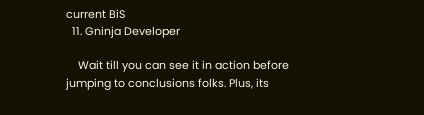current BiS
  11. Gninja Developer

    Wait till you can see it in action before jumping to conclusions folks. Plus, its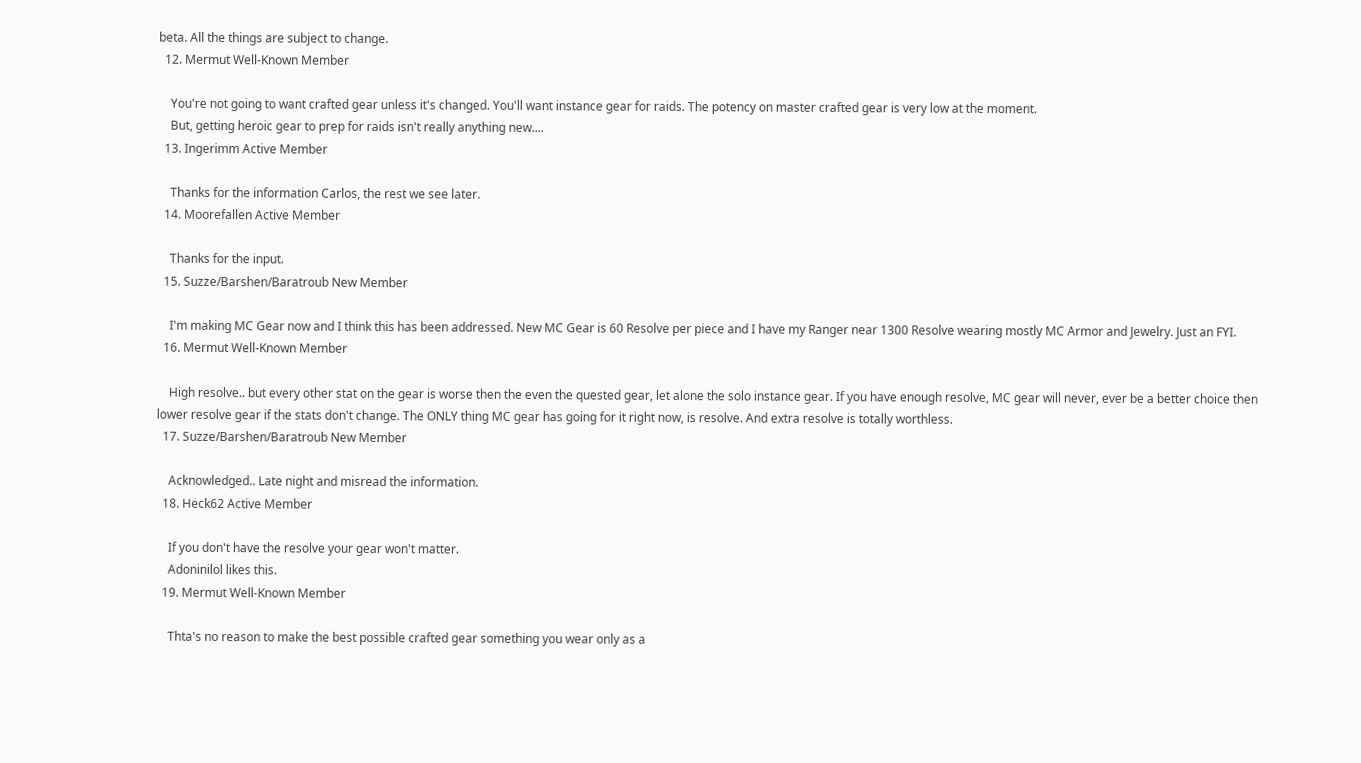beta. All the things are subject to change.
  12. Mermut Well-Known Member

    You're not going to want crafted gear unless it's changed. You'll want instance gear for raids. The potency on master crafted gear is very low at the moment.
    But, getting heroic gear to prep for raids isn't really anything new....
  13. Ingerimm Active Member

    Thanks for the information Carlos, the rest we see later.
  14. Moorefallen Active Member

    Thanks for the input.
  15. Suzze/Barshen/Baratroub New Member

    I'm making MC Gear now and I think this has been addressed. New MC Gear is 60 Resolve per piece and I have my Ranger near 1300 Resolve wearing mostly MC Armor and Jewelry. Just an FYI.
  16. Mermut Well-Known Member

    High resolve.. but every other stat on the gear is worse then the even the quested gear, let alone the solo instance gear. If you have enough resolve, MC gear will never, ever be a better choice then lower resolve gear if the stats don't change. The ONLY thing MC gear has going for it right now, is resolve. And extra resolve is totally worthless.
  17. Suzze/Barshen/Baratroub New Member

    Acknowledged.. Late night and misread the information.
  18. Heck62 Active Member

    If you don't have the resolve your gear won't matter.
    Adoninilol likes this.
  19. Mermut Well-Known Member

    Thta's no reason to make the best possible crafted gear something you wear only as a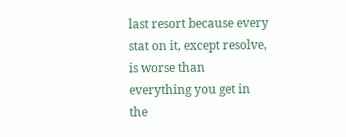last resort because every stat on it, except resolve, is worse than everything you get in the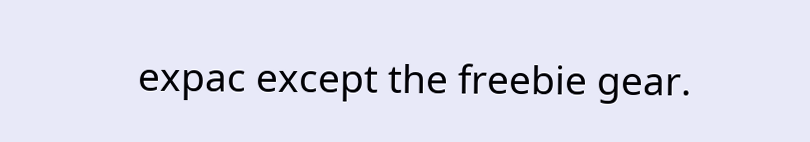expac except the freebie gear.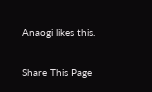Anaogi likes this.

Share This Page